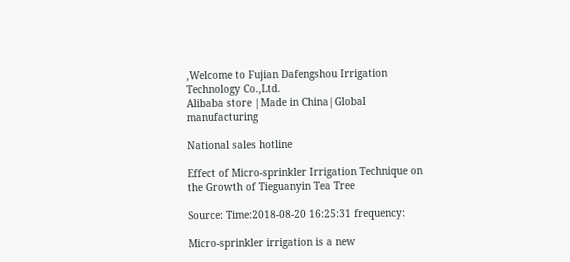,Welcome to Fujian Dafengshou Irrigation Technology Co.,Ltd.
Alibaba store |Made in China|Global manufacturing

National sales hotline

Effect of Micro-sprinkler Irrigation Technique on the Growth of Tieguanyin Tea Tree

Source: Time:2018-08-20 16:25:31 frequency:

Micro-sprinkler irrigation is a new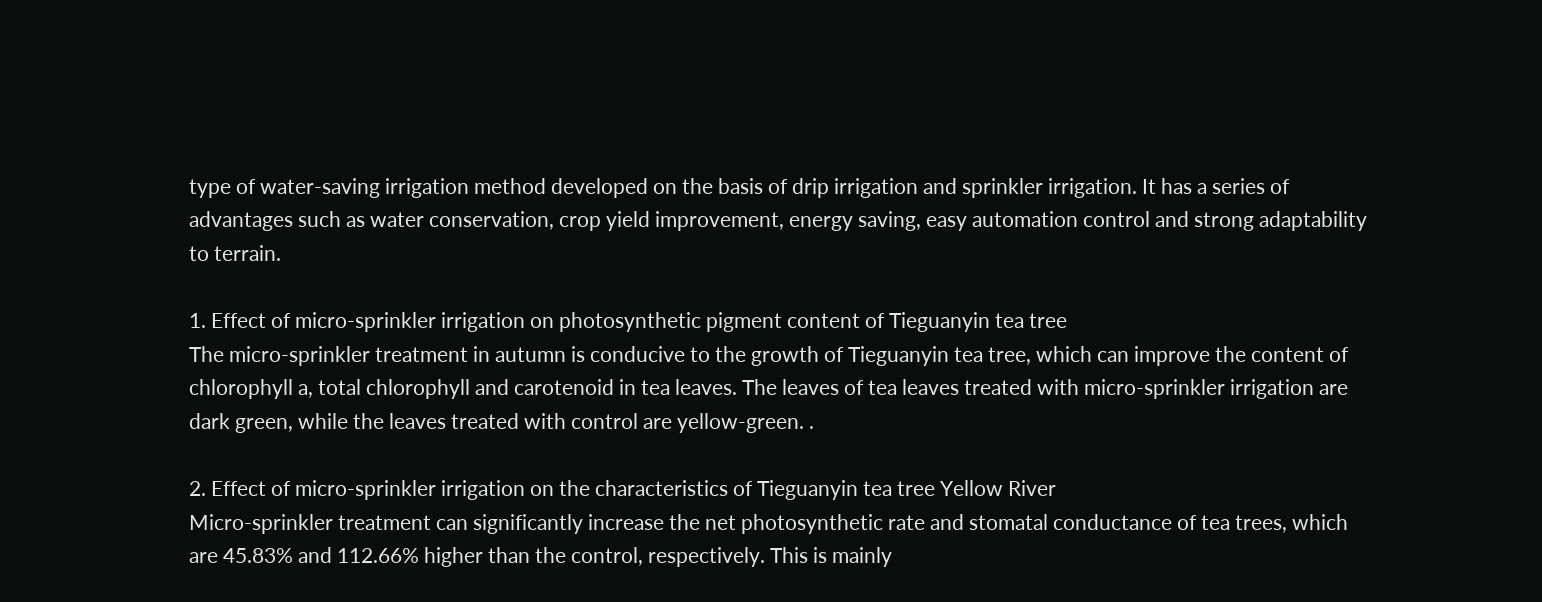type of water-saving irrigation method developed on the basis of drip irrigation and sprinkler irrigation. It has a series of advantages such as water conservation, crop yield improvement, energy saving, easy automation control and strong adaptability to terrain.

1. Effect of micro-sprinkler irrigation on photosynthetic pigment content of Tieguanyin tea tree
The micro-sprinkler treatment in autumn is conducive to the growth of Tieguanyin tea tree, which can improve the content of chlorophyll a, total chlorophyll and carotenoid in tea leaves. The leaves of tea leaves treated with micro-sprinkler irrigation are dark green, while the leaves treated with control are yellow-green. .

2. Effect of micro-sprinkler irrigation on the characteristics of Tieguanyin tea tree Yellow River
Micro-sprinkler treatment can significantly increase the net photosynthetic rate and stomatal conductance of tea trees, which are 45.83% and 112.66% higher than the control, respectively. This is mainly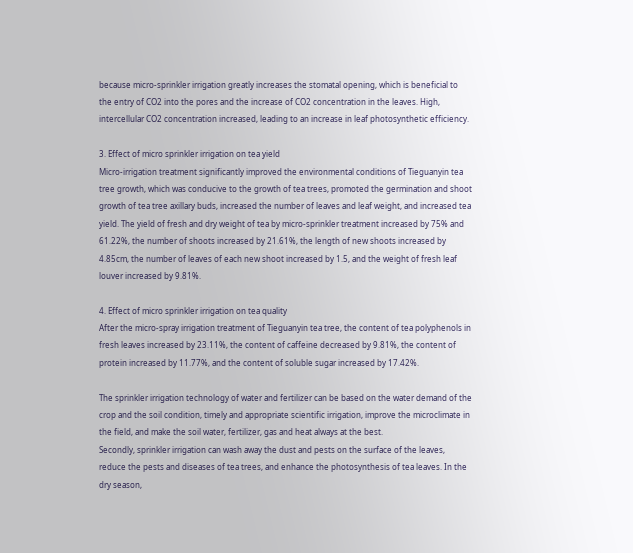because micro-sprinkler irrigation greatly increases the stomatal opening, which is beneficial to the entry of CO2 into the pores and the increase of CO2 concentration in the leaves. High, intercellular CO2 concentration increased, leading to an increase in leaf photosynthetic efficiency.

3. Effect of micro sprinkler irrigation on tea yield
Micro-irrigation treatment significantly improved the environmental conditions of Tieguanyin tea tree growth, which was conducive to the growth of tea trees, promoted the germination and shoot growth of tea tree axillary buds, increased the number of leaves and leaf weight, and increased tea yield. The yield of fresh and dry weight of tea by micro-sprinkler treatment increased by 75% and 61.22%, the number of shoots increased by 21.61%, the length of new shoots increased by 4.85cm, the number of leaves of each new shoot increased by 1.5, and the weight of fresh leaf louver increased by 9.81%.

4. Effect of micro sprinkler irrigation on tea quality
After the micro-spray irrigation treatment of Tieguanyin tea tree, the content of tea polyphenols in fresh leaves increased by 23.11%, the content of caffeine decreased by 9.81%, the content of protein increased by 11.77%, and the content of soluble sugar increased by 17.42%.

The sprinkler irrigation technology of water and fertilizer can be based on the water demand of the crop and the soil condition, timely and appropriate scientific irrigation, improve the microclimate in the field, and make the soil water, fertilizer, gas and heat always at the best.
Secondly, sprinkler irrigation can wash away the dust and pests on the surface of the leaves, reduce the pests and diseases of tea trees, and enhance the photosynthesis of tea leaves. In the dry season,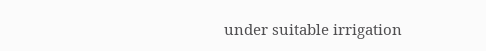under suitable irrigation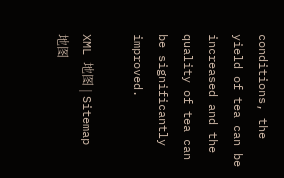conditions, the yield of tea can be increased and the quality of tea can be significantly improved.

XML 地图 | Sitemap 地图